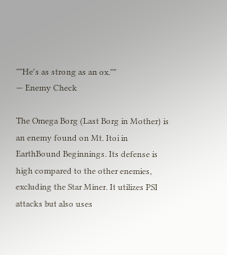""He's as strong as an ox.""
— Enemy Check

The Omega Borg (Last Borg in Mother) is an enemy found on Mt. Itoi in EarthBound Beginnings. Its defense is high compared to the other enemies, excluding the Star Miner. It utilizes PSI attacks but also uses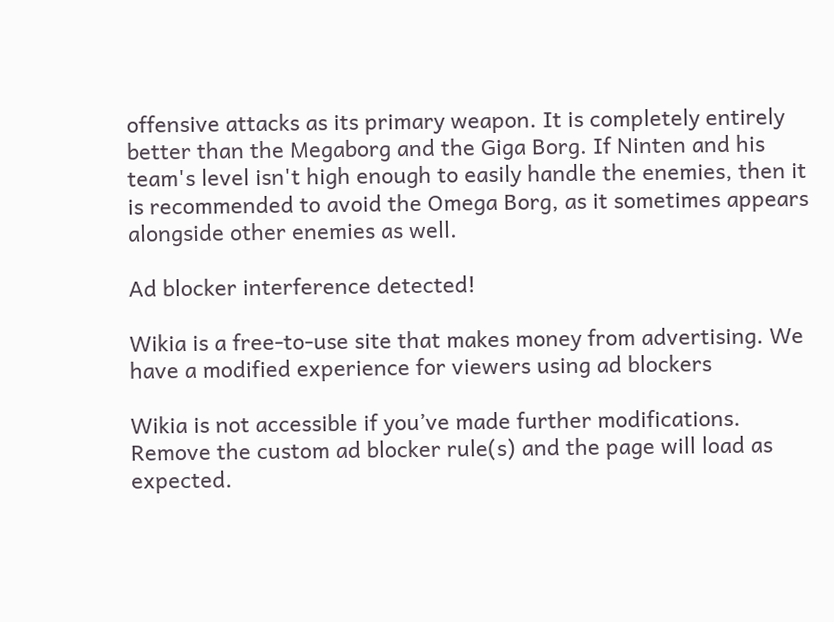offensive attacks as its primary weapon. It is completely entirely better than the Megaborg and the Giga Borg. If Ninten and his team's level isn't high enough to easily handle the enemies, then it is recommended to avoid the Omega Borg, as it sometimes appears alongside other enemies as well.

Ad blocker interference detected!

Wikia is a free-to-use site that makes money from advertising. We have a modified experience for viewers using ad blockers

Wikia is not accessible if you’ve made further modifications. Remove the custom ad blocker rule(s) and the page will load as expected.